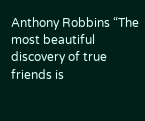Anthony Robbins “The most beautiful discovery of true friends is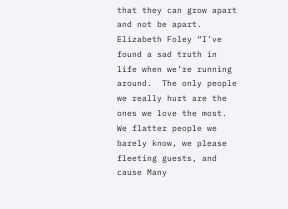that they can grow apart and not be apart.  Elizabeth Foley “I’ve found a sad truth in life when we’re running around.  The only people we really hurt are the ones we love the most. We flatter people we barely know, we please fleeting guests, and cause Many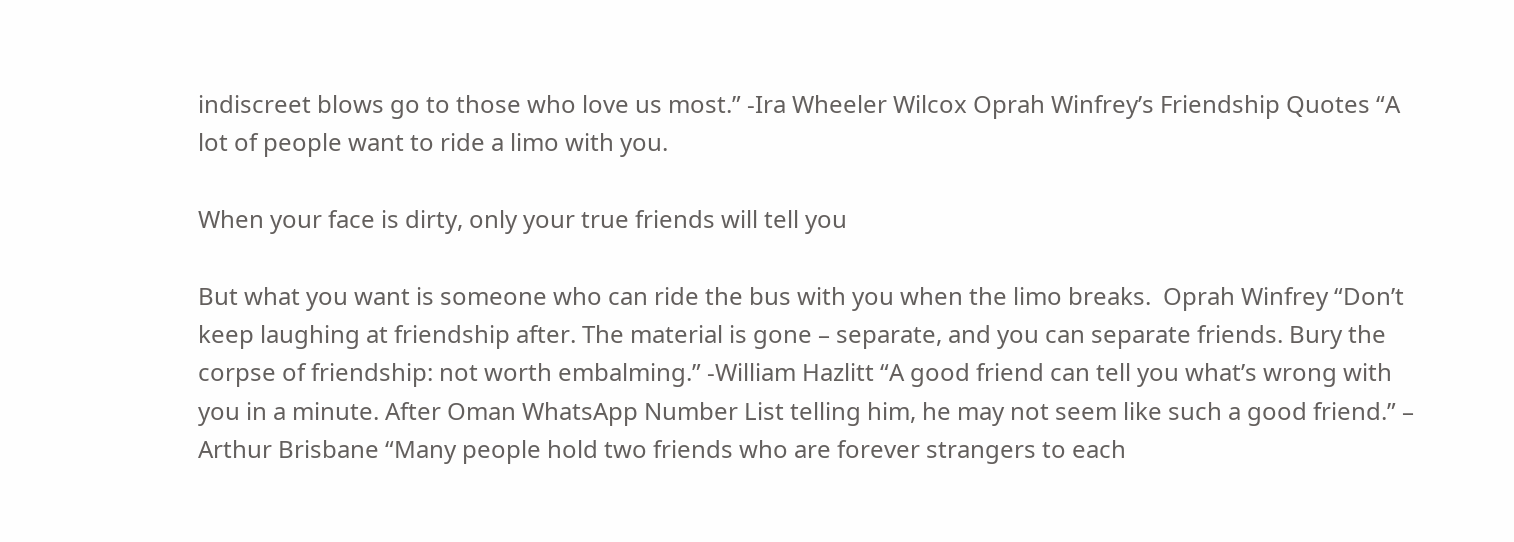indiscreet blows go to those who love us most.” -Ira Wheeler Wilcox Oprah Winfrey’s Friendship Quotes “A lot of people want to ride a limo with you.

When your face is dirty, only your true friends will tell you

But what you want is someone who can ride the bus with you when the limo breaks.  Oprah Winfrey “Don’t keep laughing at friendship after. The material is gone – separate, and you can separate friends. Bury the corpse of friendship: not worth embalming.” -William Hazlitt “A good friend can tell you what’s wrong with you in a minute. After Oman WhatsApp Number List telling him, he may not seem like such a good friend.” – Arthur Brisbane “Many people hold two friends who are forever strangers to each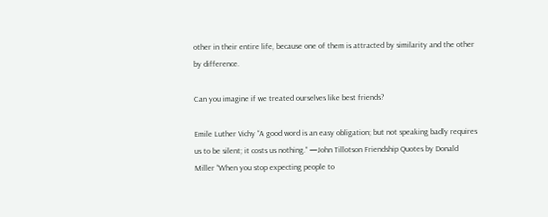other in their entire life, because one of them is attracted by similarity and the other by difference.

Can you imagine if we treated ourselves like best friends?

Emile Luther Vichy “A good word is an easy obligation; but not speaking badly requires us to be silent; it costs us nothing.” —John Tillotson Friendship Quotes by Donald Miller “When you stop expecting people to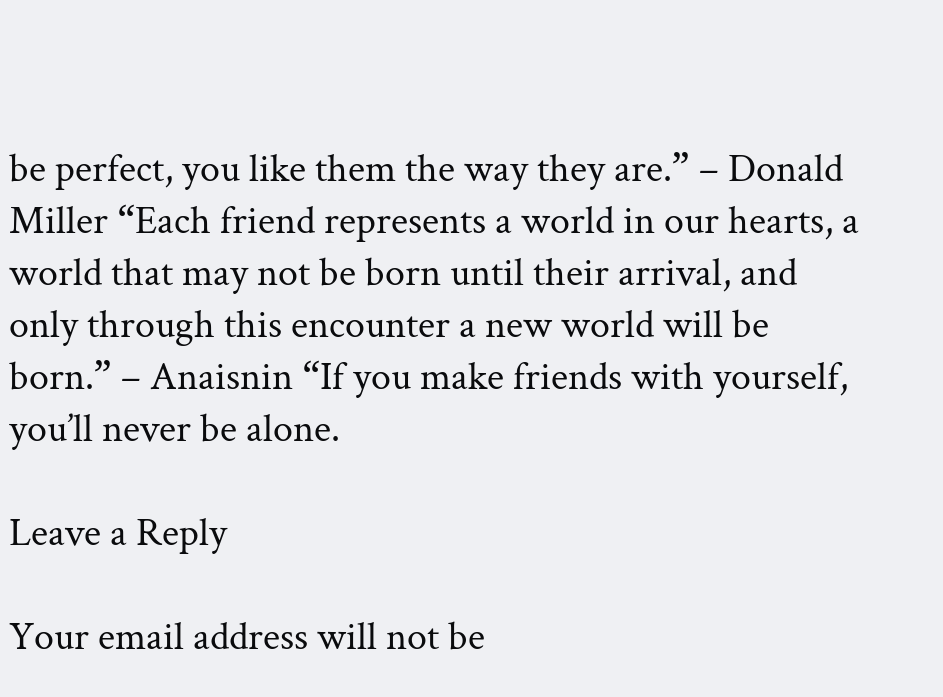be perfect, you like them the way they are.” – Donald Miller “Each friend represents a world in our hearts, a world that may not be born until their arrival, and only through this encounter a new world will be born.” – Anaisnin “If you make friends with yourself, you’ll never be alone.

Leave a Reply

Your email address will not be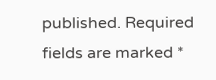published. Required fields are marked *